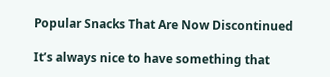Popular Snacks That Are Now Discontinued

It’s always nice to have something that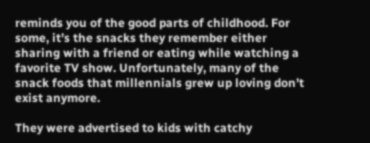reminds you of the good parts of childhood. For some, it’s the snacks they remember either sharing with a friend or eating while watching a favorite TV show. Unfortunately, many of the snack foods that millennials grew up loving don’t exist anymore.

They were advertised to kids with catchy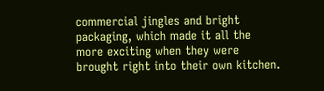commercial jingles and bright packaging, which made it all the more exciting when they were brought right into their own kitchen.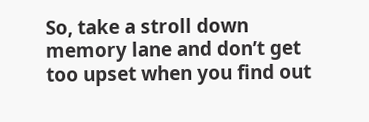So, take a stroll down memory lane and don’t get too upset when you find out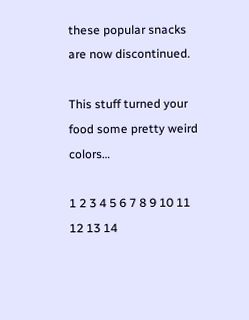these popular snacks are now discontinued.

This stuff turned your food some pretty weird colors…

1 2 3 4 5 6 7 8 9 10 11 12 13 14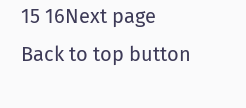15 16Next page
Back to top button